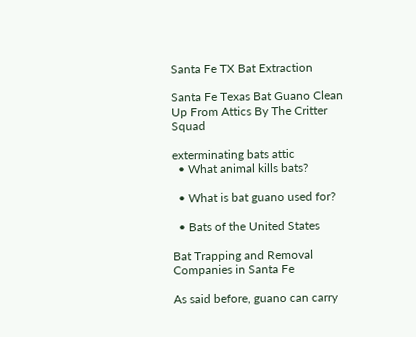Santa Fe TX Bat Extraction

Santa Fe Texas Bat Guano Clean Up From Attics By The Critter Squad

exterminating bats attic
  • What animal kills bats?

  • What is bat guano used for?

  • Bats of the United States

Bat Trapping and Removal Companies in Santa Fe

As said before, guano can carry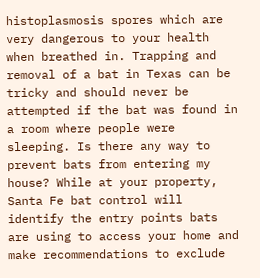histoplasmosis spores which are very dangerous to your health when breathed in. Trapping and removal of a bat in Texas can be tricky and should never be attempted if the bat was found in a room where people were sleeping. Is there any way to prevent bats from entering my house? While at your property, Santa Fe bat control will identify the entry points bats are using to access your home and make recommendations to exclude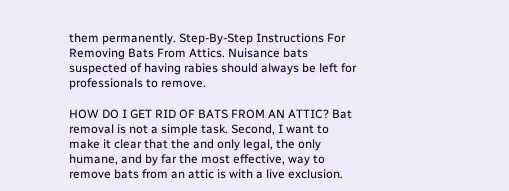them permanently. Step-By-Step Instructions For Removing Bats From Attics. Nuisance bats suspected of having rabies should always be left for professionals to remove.

HOW DO I GET RID OF BATS FROM AN ATTIC? Bat removal is not a simple task. Second, I want to make it clear that the and only legal, the only humane, and by far the most effective, way to remove bats from an attic is with a live exclusion.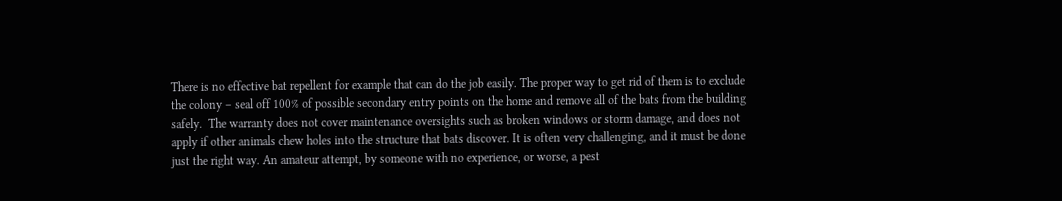There is no effective bat repellent for example that can do the job easily. The proper way to get rid of them is to exclude the colony – seal off 100% of possible secondary entry points on the home and remove all of the bats from the building safely.  The warranty does not cover maintenance oversights such as broken windows or storm damage, and does not apply if other animals chew holes into the structure that bats discover. It is often very challenging, and it must be done just the right way. An amateur attempt, by someone with no experience, or worse, a pest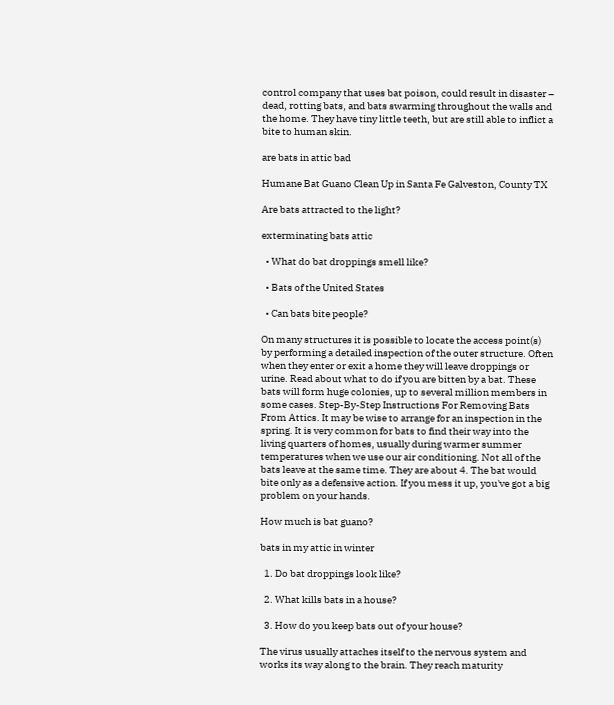control company that uses bat poison, could result in disaster – dead, rotting bats, and bats swarming throughout the walls and the home. They have tiny little teeth, but are still able to inflict a bite to human skin.

are bats in attic bad

Humane Bat Guano Clean Up in Santa Fe Galveston, County TX

Are bats attracted to the light?

exterminating bats attic

  • What do bat droppings smell like?

  • Bats of the United States

  • Can bats bite people?

On many structures it is possible to locate the access point(s) by performing a detailed inspection of the outer structure. Often when they enter or exit a home they will leave droppings or urine. Read about what to do if you are bitten by a bat. These bats will form huge colonies, up to several million members in some cases. Step-By-Step Instructions For Removing Bats From Attics. It may be wise to arrange for an inspection in the spring. It is very common for bats to find their way into the living quarters of homes, usually during warmer summer temperatures when we use our air conditioning. Not all of the bats leave at the same time. They are about 4. The bat would bite only as a defensive action. If you mess it up, you've got a big problem on your hands.

How much is bat guano?

bats in my attic in winter

  1. Do bat droppings look like?

  2. What kills bats in a house?

  3. How do you keep bats out of your house?

The virus usually attaches itself to the nervous system and works its way along to the brain. They reach maturity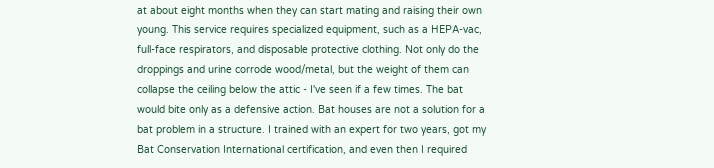at about eight months when they can start mating and raising their own young. This service requires specialized equipment, such as a HEPA-vac, full-face respirators, and disposable protective clothing. Not only do the droppings and urine corrode wood/metal, but the weight of them can collapse the ceiling below the attic - I've seen if a few times. The bat would bite only as a defensive action. Bat houses are not a solution for a bat problem in a structure. I trained with an expert for two years, got my Bat Conservation International certification, and even then I required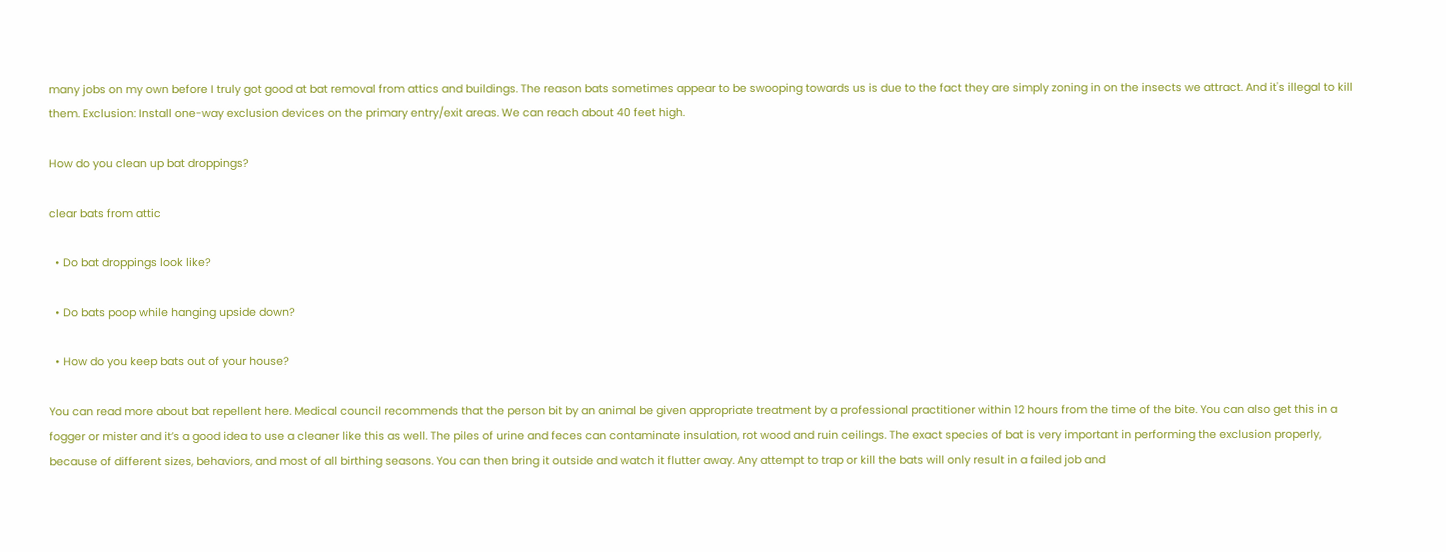many jobs on my own before I truly got good at bat removal from attics and buildings. The reason bats sometimes appear to be swooping towards us is due to the fact they are simply zoning in on the insects we attract. And it's illegal to kill them. Exclusion: Install one-way exclusion devices on the primary entry/exit areas. We can reach about 40 feet high.

How do you clean up bat droppings?

clear bats from attic

  • Do bat droppings look like?

  • Do bats poop while hanging upside down?

  • How do you keep bats out of your house?

You can read more about bat repellent here. Medical council recommends that the person bit by an animal be given appropriate treatment by a professional practitioner within 12 hours from the time of the bite. You can also get this in a fogger or mister and it’s a good idea to use a cleaner like this as well. The piles of urine and feces can contaminate insulation, rot wood and ruin ceilings. The exact species of bat is very important in performing the exclusion properly, because of different sizes, behaviors, and most of all birthing seasons. You can then bring it outside and watch it flutter away. Any attempt to trap or kill the bats will only result in a failed job and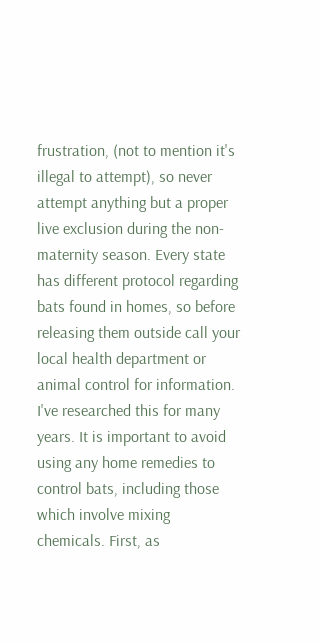frustration, (not to mention it's illegal to attempt), so never attempt anything but a proper live exclusion during the non-maternity season. Every state has different protocol regarding bats found in homes, so before releasing them outside call your local health department or animal control for information. I've researched this for many years. It is important to avoid using any home remedies to control bats, including those which involve mixing chemicals. First, as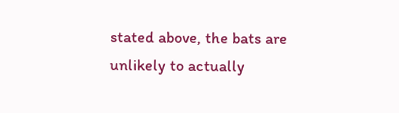stated above, the bats are unlikely to actually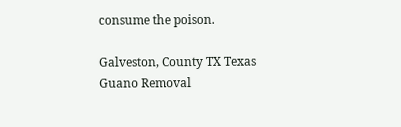consume the poison.

Galveston, County TX Texas Guano Removal